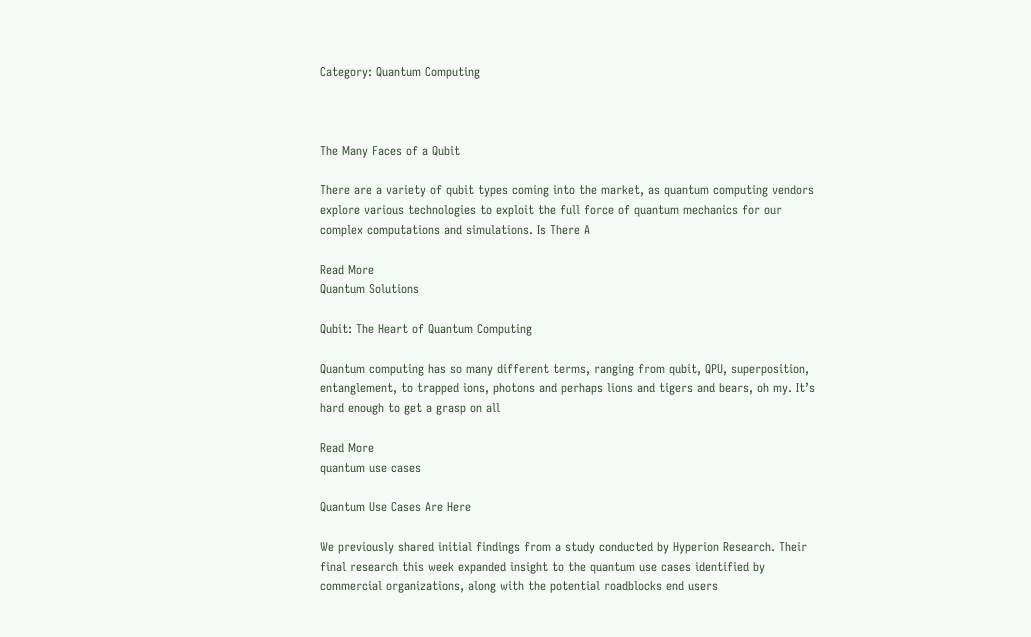Category: Quantum Computing



The Many Faces of a Qubit

There are a variety of qubit types coming into the market, as quantum computing vendors explore various technologies to exploit the full force of quantum mechanics for our complex computations and simulations. Is There A

Read More
Quantum Solutions

Qubit: The Heart of Quantum Computing

Quantum computing has so many different terms, ranging from qubit, QPU, superposition, entanglement, to trapped ions, photons and perhaps lions and tigers and bears, oh my. It’s hard enough to get a grasp on all

Read More
quantum use cases

Quantum Use Cases Are Here

We previously shared initial findings from a study conducted by Hyperion Research. Their final research this week expanded insight to the quantum use cases identified by commercial organizations, along with the potential roadblocks end users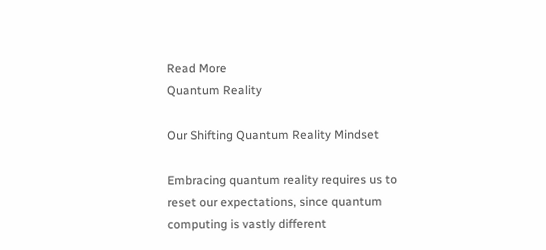Read More
Quantum Reality

Our Shifting Quantum Reality Mindset

Embracing quantum reality requires us to reset our expectations, since quantum computing is vastly different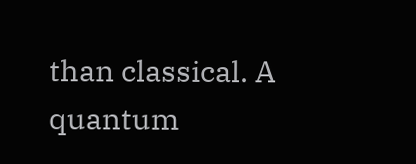than classical. A quantum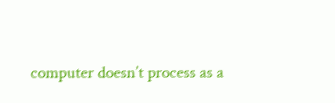computer doesn’t process as a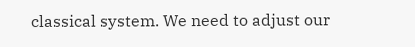classical system. We need to adjust our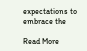expectations to embrace the

Read More